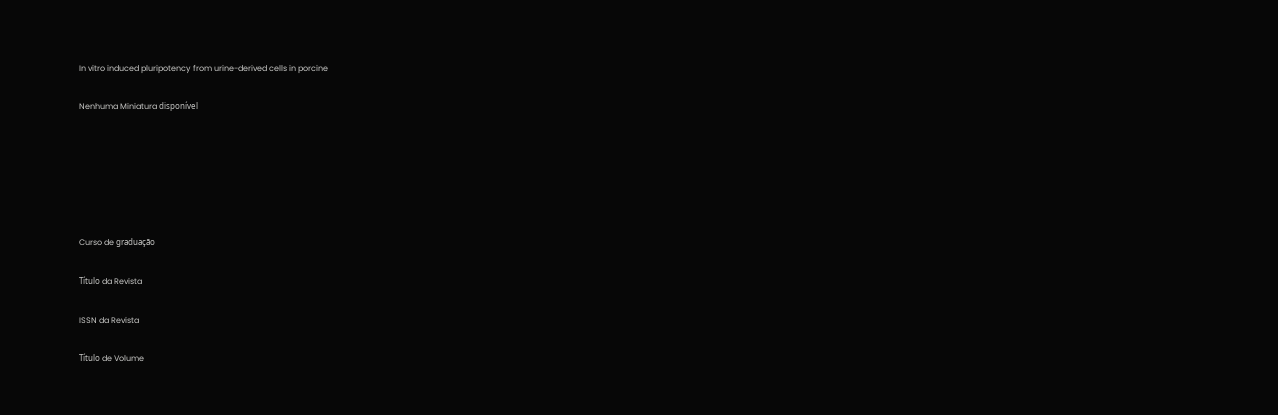In vitro induced pluripotency from urine-derived cells in porcine

Nenhuma Miniatura disponível






Curso de graduação

Título da Revista

ISSN da Revista

Título de Volume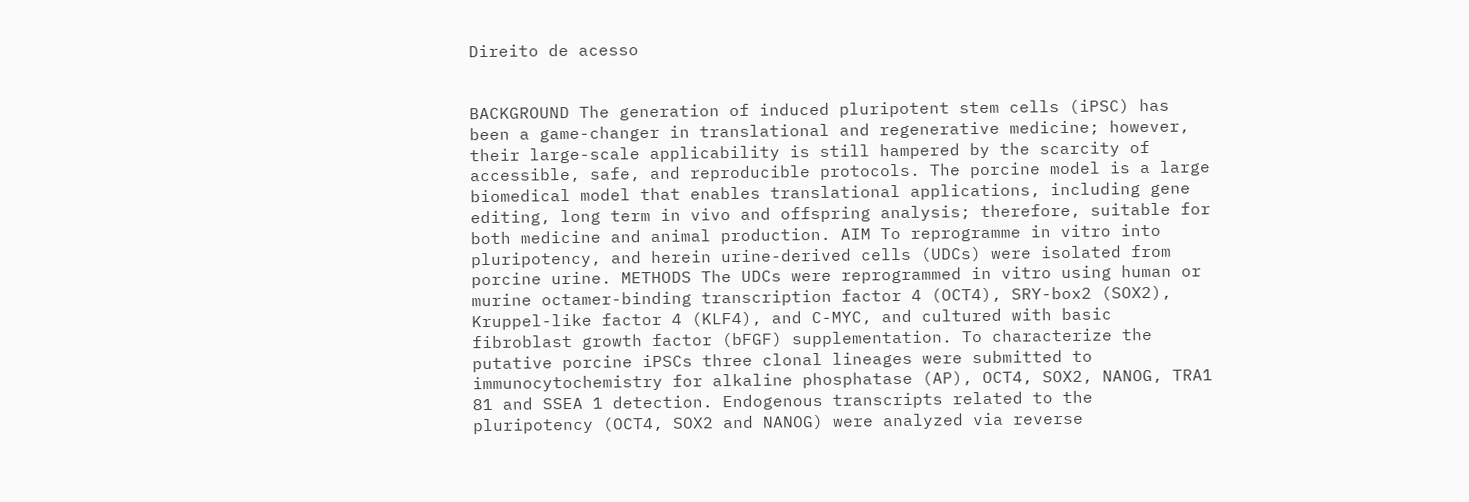Direito de acesso


BACKGROUND The generation of induced pluripotent stem cells (iPSC) has been a game-changer in translational and regenerative medicine; however, their large-scale applicability is still hampered by the scarcity of accessible, safe, and reproducible protocols. The porcine model is a large biomedical model that enables translational applications, including gene editing, long term in vivo and offspring analysis; therefore, suitable for both medicine and animal production. AIM To reprogramme in vitro into pluripotency, and herein urine-derived cells (UDCs) were isolated from porcine urine. METHODS The UDCs were reprogrammed in vitro using human or murine octamer-binding transcription factor 4 (OCT4), SRY-box2 (SOX2), Kruppel-like factor 4 (KLF4), and C-MYC, and cultured with basic fibroblast growth factor (bFGF) supplementation. To characterize the putative porcine iPSCs three clonal lineages were submitted to immunocytochemistry for alkaline phosphatase (AP), OCT4, SOX2, NANOG, TRA1 81 and SSEA 1 detection. Endogenous transcripts related to the pluripotency (OCT4, SOX2 and NANOG) were analyzed via reverse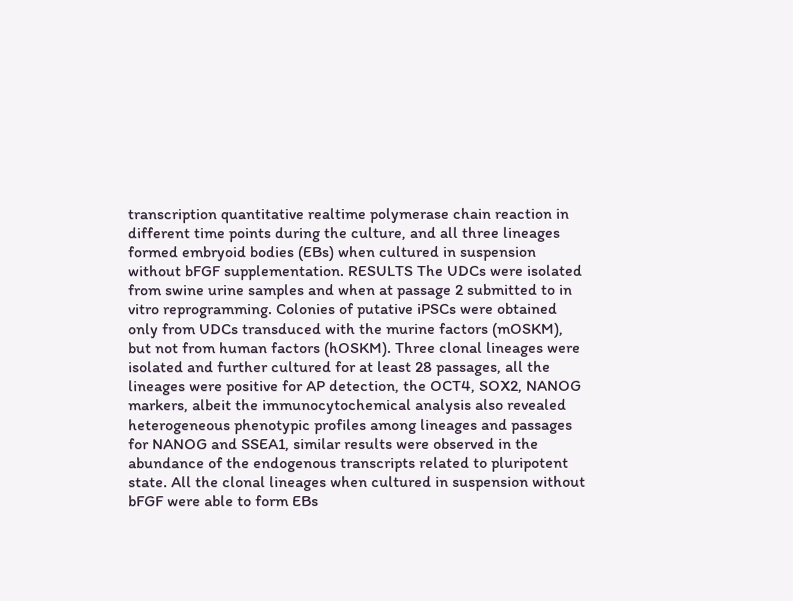transcription quantitative realtime polymerase chain reaction in different time points during the culture, and all three lineages formed embryoid bodies (EBs) when cultured in suspension without bFGF supplementation. RESULTS The UDCs were isolated from swine urine samples and when at passage 2 submitted to in vitro reprogramming. Colonies of putative iPSCs were obtained only from UDCs transduced with the murine factors (mOSKM), but not from human factors (hOSKM). Three clonal lineages were isolated and further cultured for at least 28 passages, all the lineages were positive for AP detection, the OCT4, SOX2, NANOG markers, albeit the immunocytochemical analysis also revealed heterogeneous phenotypic profiles among lineages and passages for NANOG and SSEA1, similar results were observed in the abundance of the endogenous transcripts related to pluripotent state. All the clonal lineages when cultured in suspension without bFGF were able to form EBs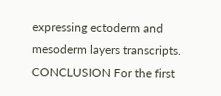expressing ectoderm and mesoderm layers transcripts. CONCLUSION For the first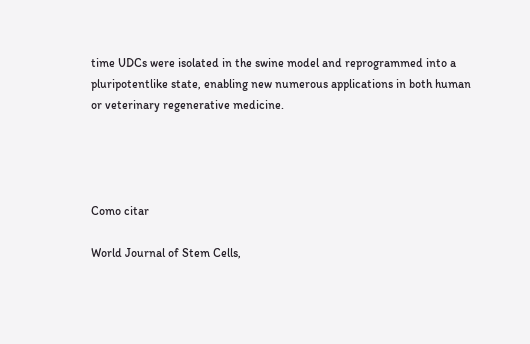time UDCs were isolated in the swine model and reprogrammed into a pluripotentlike state, enabling new numerous applications in both human or veterinary regenerative medicine.




Como citar

World Journal of Stem Cells,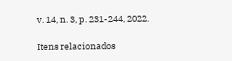v. 14, n. 3, p. 231-244, 2022.

Itens relacionados